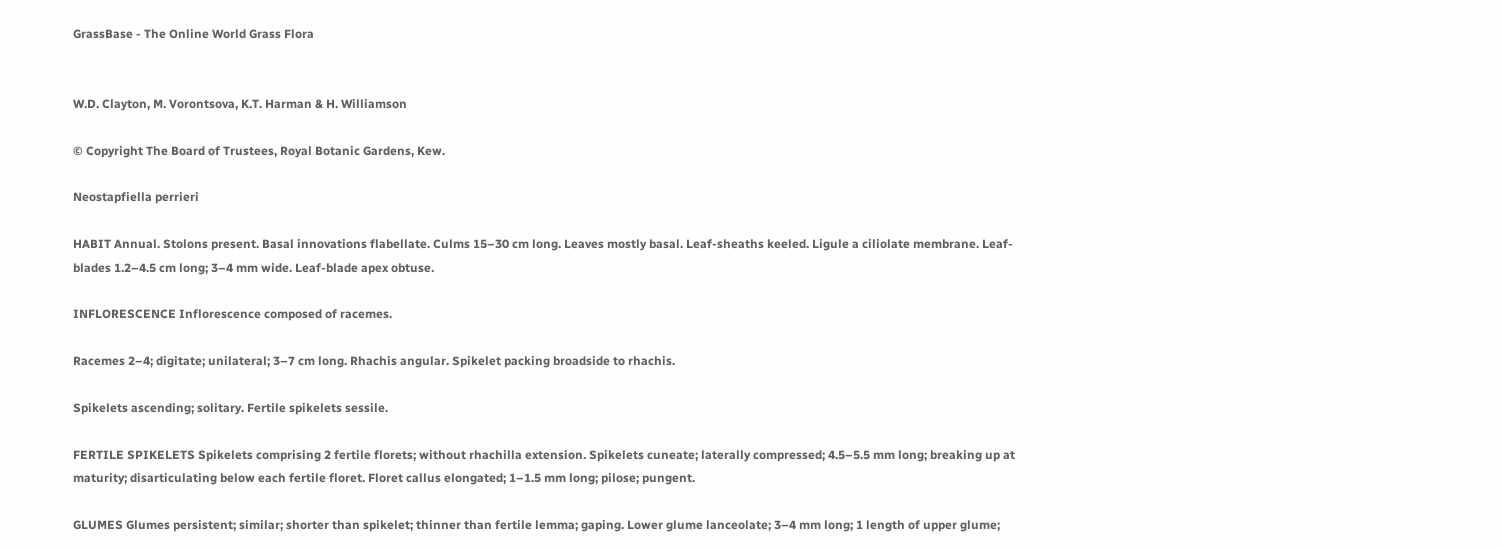GrassBase - The Online World Grass Flora


W.D. Clayton, M. Vorontsova, K.T. Harman & H. Williamson

© Copyright The Board of Trustees, Royal Botanic Gardens, Kew.

Neostapfiella perrieri

HABIT Annual. Stolons present. Basal innovations flabellate. Culms 15–30 cm long. Leaves mostly basal. Leaf-sheaths keeled. Ligule a ciliolate membrane. Leaf-blades 1.2–4.5 cm long; 3–4 mm wide. Leaf-blade apex obtuse.

INFLORESCENCE Inflorescence composed of racemes.

Racemes 2–4; digitate; unilateral; 3–7 cm long. Rhachis angular. Spikelet packing broadside to rhachis.

Spikelets ascending; solitary. Fertile spikelets sessile.

FERTILE SPIKELETS Spikelets comprising 2 fertile florets; without rhachilla extension. Spikelets cuneate; laterally compressed; 4.5–5.5 mm long; breaking up at maturity; disarticulating below each fertile floret. Floret callus elongated; 1–1.5 mm long; pilose; pungent.

GLUMES Glumes persistent; similar; shorter than spikelet; thinner than fertile lemma; gaping. Lower glume lanceolate; 3–4 mm long; 1 length of upper glume;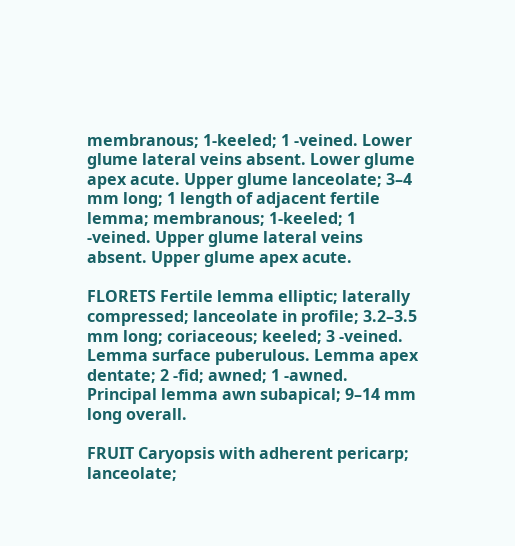membranous; 1-keeled; 1 -veined. Lower glume lateral veins absent. Lower glume apex acute. Upper glume lanceolate; 3–4 mm long; 1 length of adjacent fertile lemma; membranous; 1-keeled; 1 -veined. Upper glume lateral veins absent. Upper glume apex acute.

FLORETS Fertile lemma elliptic; laterally compressed; lanceolate in profile; 3.2–3.5 mm long; coriaceous; keeled; 3 -veined. Lemma surface puberulous. Lemma apex dentate; 2 -fid; awned; 1 -awned. Principal lemma awn subapical; 9–14 mm long overall.

FRUIT Caryopsis with adherent pericarp; lanceolate;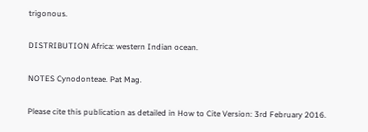trigonous.

DISTRIBUTION Africa: western Indian ocean.

NOTES Cynodonteae. Pat Mag.

Please cite this publication as detailed in How to Cite Version: 3rd February 2016.